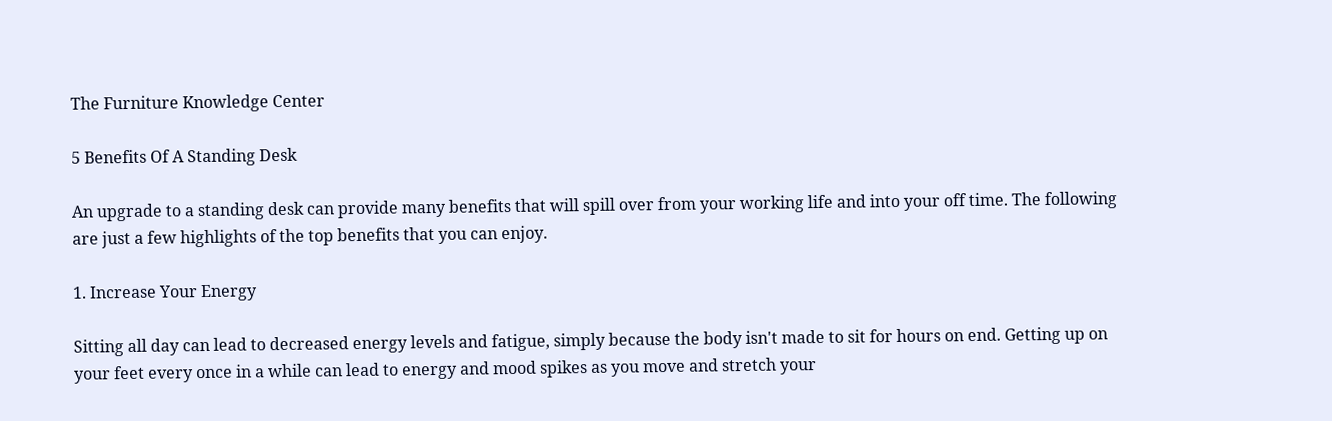The Furniture Knowledge Center

5 Benefits Of A Standing Desk

An upgrade to a standing desk can provide many benefits that will spill over from your working life and into your off time. The following are just a few highlights of the top benefits that you can enjoy.

1. Increase Your Energy

Sitting all day can lead to decreased energy levels and fatigue, simply because the body isn't made to sit for hours on end. Getting up on your feet every once in a while can lead to energy and mood spikes as you move and stretch your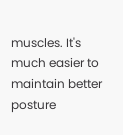muscles. It's much easier to maintain better posture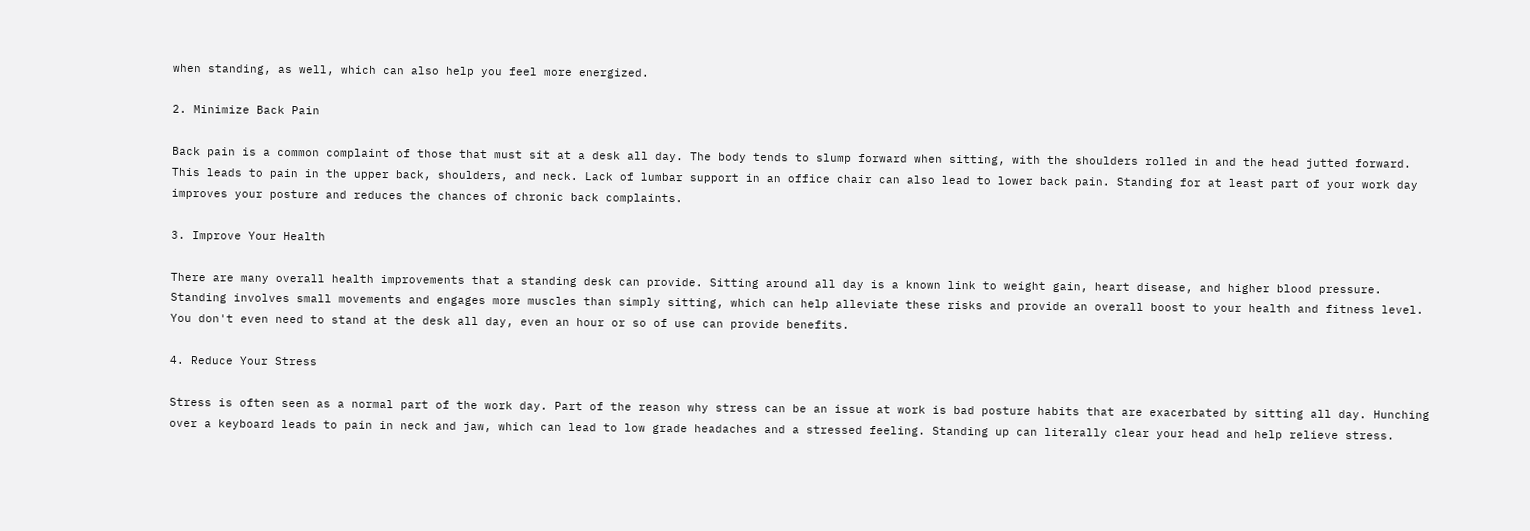when standing, as well, which can also help you feel more energized.

2. Minimize Back Pain

Back pain is a common complaint of those that must sit at a desk all day. The body tends to slump forward when sitting, with the shoulders rolled in and the head jutted forward. This leads to pain in the upper back, shoulders, and neck. Lack of lumbar support in an office chair can also lead to lower back pain. Standing for at least part of your work day improves your posture and reduces the chances of chronic back complaints.

3. Improve Your Health

There are many overall health improvements that a standing desk can provide. Sitting around all day is a known link to weight gain, heart disease, and higher blood pressure. Standing involves small movements and engages more muscles than simply sitting, which can help alleviate these risks and provide an overall boost to your health and fitness level. You don't even need to stand at the desk all day, even an hour or so of use can provide benefits.

4. Reduce Your Stress

Stress is often seen as a normal part of the work day. Part of the reason why stress can be an issue at work is bad posture habits that are exacerbated by sitting all day. Hunching over a keyboard leads to pain in neck and jaw, which can lead to low grade headaches and a stressed feeling. Standing up can literally clear your head and help relieve stress.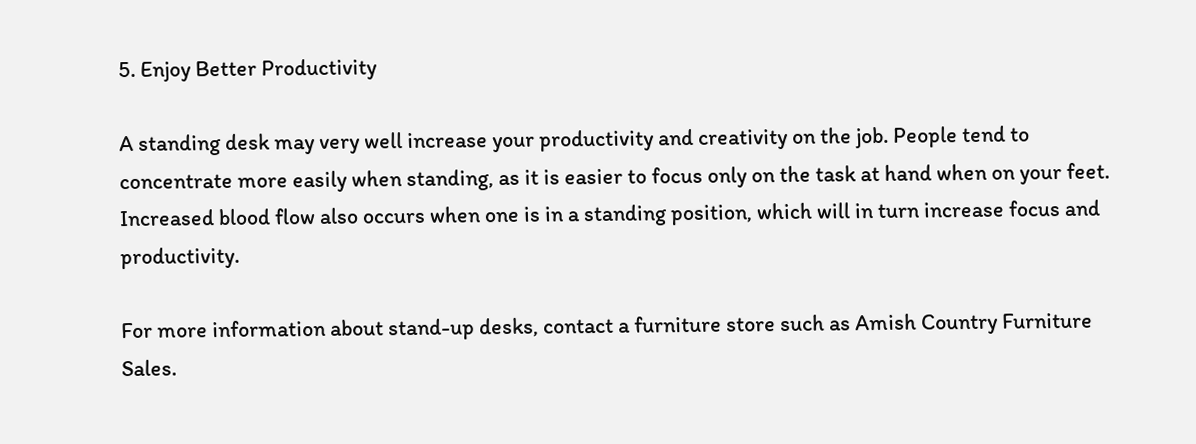5. Enjoy Better Productivity

A standing desk may very well increase your productivity and creativity on the job. People tend to concentrate more easily when standing, as it is easier to focus only on the task at hand when on your feet. Increased blood flow also occurs when one is in a standing position, which will in turn increase focus and productivity.

For more information about stand-up desks, contact a furniture store such as Amish Country Furniture Sales.